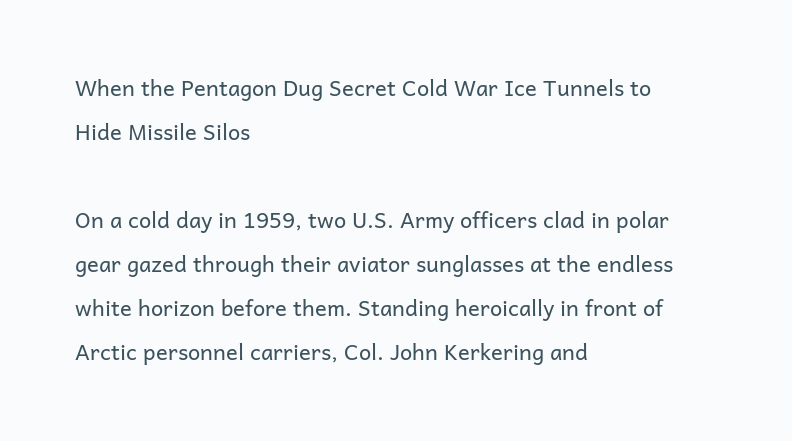When the Pentagon Dug Secret Cold War Ice Tunnels to Hide Missile Silos

On a cold day in 1959, two U.S. Army officers clad in polar gear gazed through their aviator sunglasses at the endless white horizon before them. Standing heroically in front of Arctic personnel carriers, Col. John Kerkering and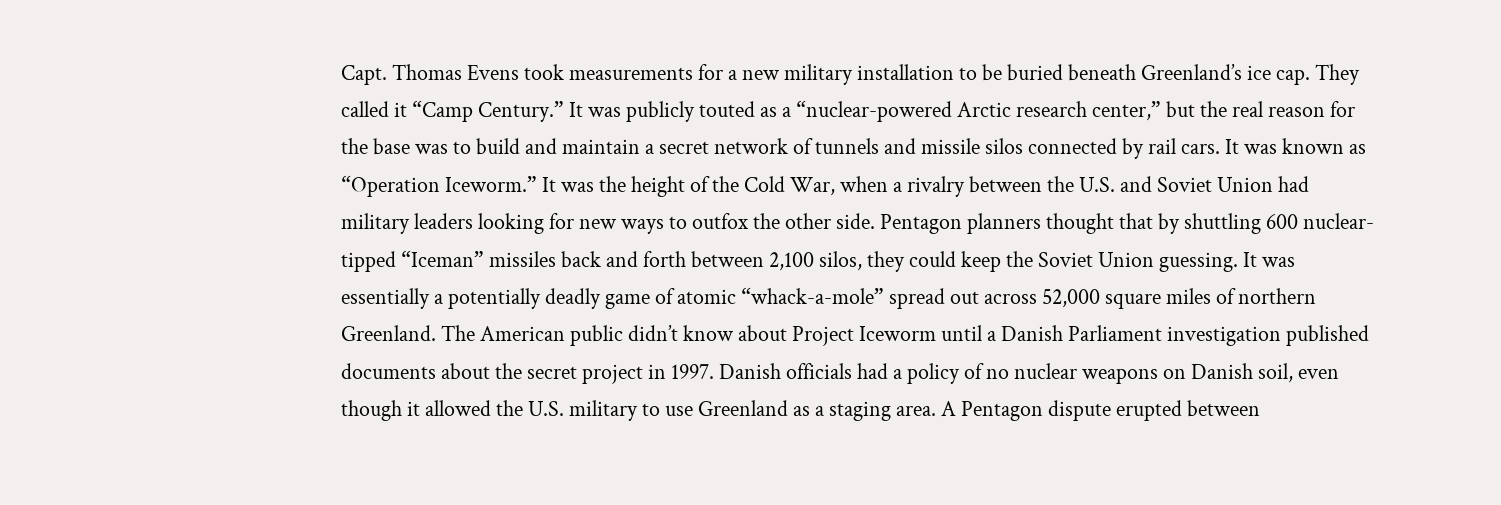Capt. Thomas Evens took measurements for a new military installation to be buried beneath Greenland’s ice cap. They called it “Camp Century.” It was publicly touted as a “nuclear-powered Arctic research center,” but the real reason for the base was to build and maintain a secret network of tunnels and missile silos connected by rail cars. It was known as “Operation Iceworm.” It was the height of the Cold War, when a rivalry between the U.S. and Soviet Union had military leaders looking for new ways to outfox the other side. Pentagon planners thought that by shuttling 600 nuclear-tipped “Iceman” missiles back and forth between 2,100 silos, they could keep the Soviet Union guessing. It was essentially a potentially deadly game of atomic “whack-a-mole” spread out across 52,000 square miles of northern Greenland. The American public didn’t know about Project Iceworm until a Danish Parliament investigation published documents about the secret project in 1997. Danish officials had a policy of no nuclear weapons on Danish soil, even though it allowed the U.S. military to use Greenland as a staging area. A Pentagon dispute erupted between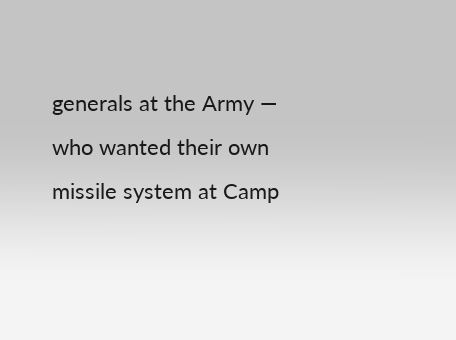generals at the Army — who wanted their own missile system at Camp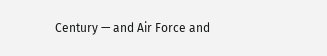Century — and Air Force and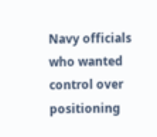Navy officials who wanted control over positioning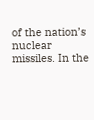of the nation’s nuclear missiles. In the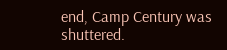end, Camp Century was shuttered.